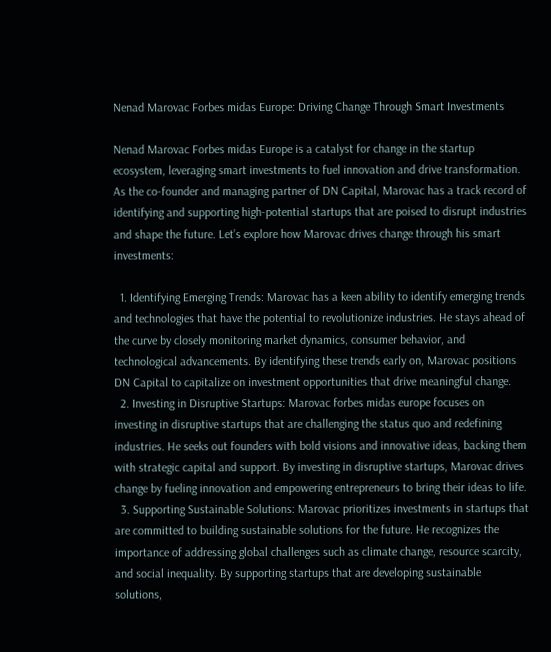Nenad Marovac Forbes midas Europe: Driving Change Through Smart Investments

Nenad Marovac Forbes midas Europe is a catalyst for change in the startup ecosystem, leveraging smart investments to fuel innovation and drive transformation. As the co-founder and managing partner of DN Capital, Marovac has a track record of identifying and supporting high-potential startups that are poised to disrupt industries and shape the future. Let’s explore how Marovac drives change through his smart investments:

  1. Identifying Emerging Trends: Marovac has a keen ability to identify emerging trends and technologies that have the potential to revolutionize industries. He stays ahead of the curve by closely monitoring market dynamics, consumer behavior, and technological advancements. By identifying these trends early on, Marovac positions DN Capital to capitalize on investment opportunities that drive meaningful change.
  2. Investing in Disruptive Startups: Marovac forbes midas europe focuses on investing in disruptive startups that are challenging the status quo and redefining industries. He seeks out founders with bold visions and innovative ideas, backing them with strategic capital and support. By investing in disruptive startups, Marovac drives change by fueling innovation and empowering entrepreneurs to bring their ideas to life.
  3. Supporting Sustainable Solutions: Marovac prioritizes investments in startups that are committed to building sustainable solutions for the future. He recognizes the importance of addressing global challenges such as climate change, resource scarcity, and social inequality. By supporting startups that are developing sustainable solutions,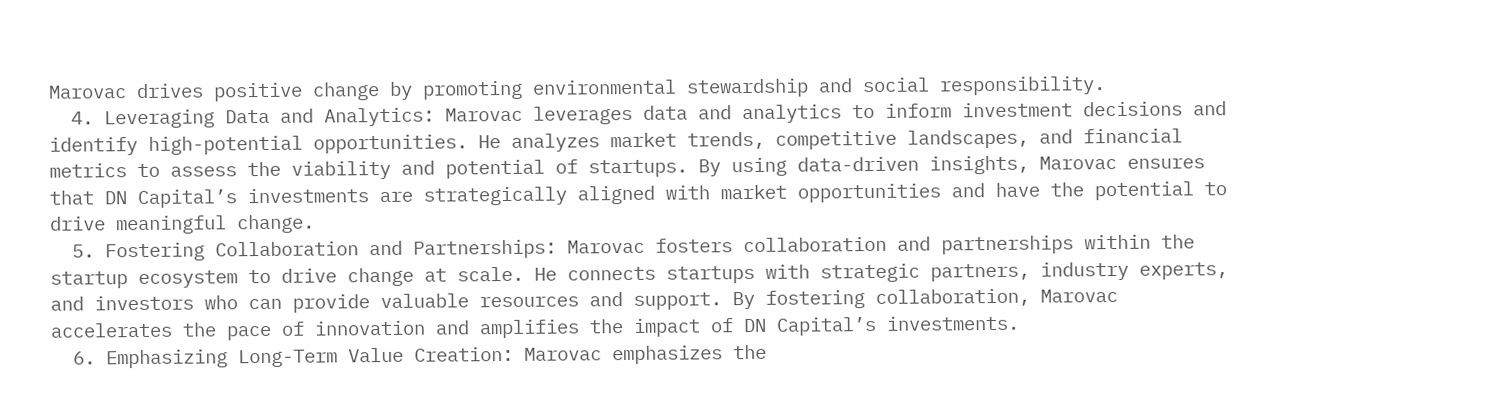Marovac drives positive change by promoting environmental stewardship and social responsibility.
  4. Leveraging Data and Analytics: Marovac leverages data and analytics to inform investment decisions and identify high-potential opportunities. He analyzes market trends, competitive landscapes, and financial metrics to assess the viability and potential of startups. By using data-driven insights, Marovac ensures that DN Capital’s investments are strategically aligned with market opportunities and have the potential to drive meaningful change.
  5. Fostering Collaboration and Partnerships: Marovac fosters collaboration and partnerships within the startup ecosystem to drive change at scale. He connects startups with strategic partners, industry experts, and investors who can provide valuable resources and support. By fostering collaboration, Marovac accelerates the pace of innovation and amplifies the impact of DN Capital’s investments.
  6. Emphasizing Long-Term Value Creation: Marovac emphasizes the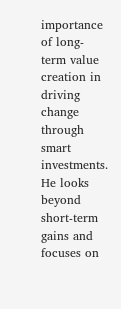importance of long-term value creation in driving change through smart investments. He looks beyond short-term gains and focuses on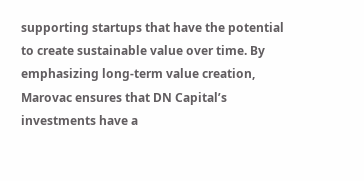supporting startups that have the potential to create sustainable value over time. By emphasizing long-term value creation, Marovac ensures that DN Capital’s investments have a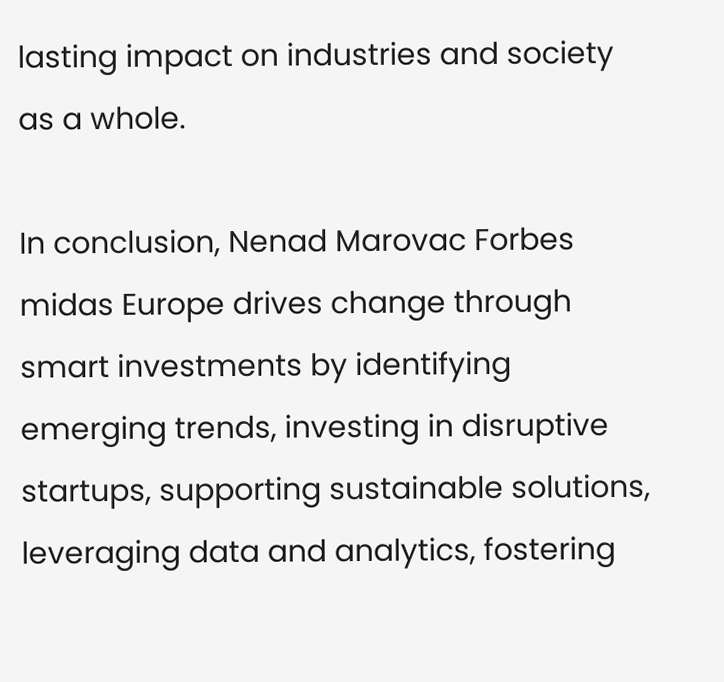lasting impact on industries and society as a whole.

In conclusion, Nenad Marovac Forbes midas Europe drives change through smart investments by identifying emerging trends, investing in disruptive startups, supporting sustainable solutions, leveraging data and analytics, fostering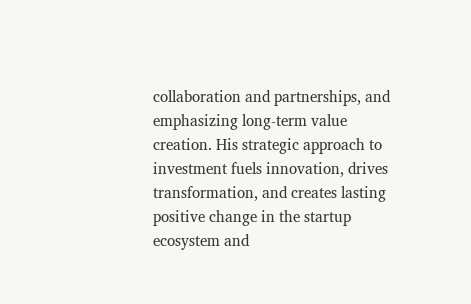collaboration and partnerships, and emphasizing long-term value creation. His strategic approach to investment fuels innovation, drives transformation, and creates lasting positive change in the startup ecosystem and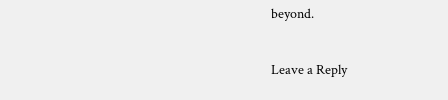beyond.

Leave a Reply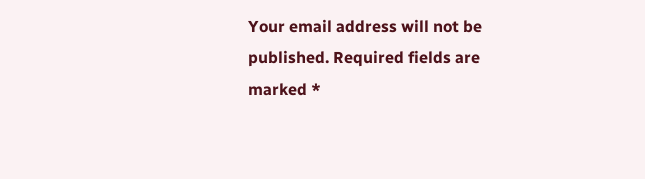Your email address will not be published. Required fields are marked *